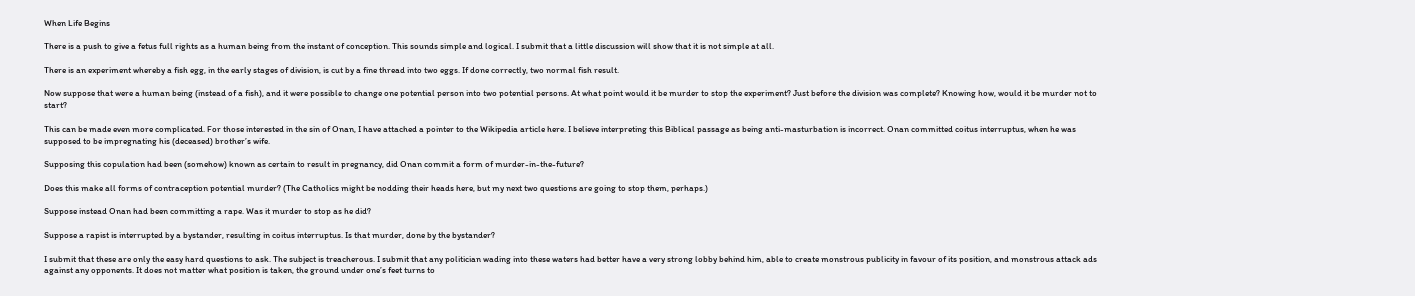When Life Begins

There is a push to give a fetus full rights as a human being from the instant of conception. This sounds simple and logical. I submit that a little discussion will show that it is not simple at all.

There is an experiment whereby a fish egg, in the early stages of division, is cut by a fine thread into two eggs. If done correctly, two normal fish result.

Now suppose that were a human being (instead of a fish), and it were possible to change one potential person into two potential persons. At what point would it be murder to stop the experiment? Just before the division was complete? Knowing how, would it be murder not to start?

This can be made even more complicated. For those interested in the sin of Onan, I have attached a pointer to the Wikipedia article here. I believe interpreting this Biblical passage as being anti-masturbation is incorrect. Onan committed coitus interruptus, when he was supposed to be impregnating his (deceased) brother’s wife.

Supposing this copulation had been (somehow) known as certain to result in pregnancy, did Onan commit a form of murder-in-the-future?

Does this make all forms of contraception potential murder? (The Catholics might be nodding their heads here, but my next two questions are going to stop them, perhaps.)

Suppose instead Onan had been committing a rape. Was it murder to stop as he did?

Suppose a rapist is interrupted by a bystander, resulting in coitus interruptus. Is that murder, done by the bystander?

I submit that these are only the easy hard questions to ask. The subject is treacherous. I submit that any politician wading into these waters had better have a very strong lobby behind him, able to create monstrous publicity in favour of its position, and monstrous attack ads against any opponents. It does not matter what position is taken, the ground under one’s feet turns to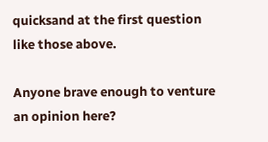quicksand at the first question like those above.

Anyone brave enough to venture an opinion here?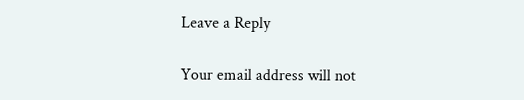Leave a Reply

Your email address will not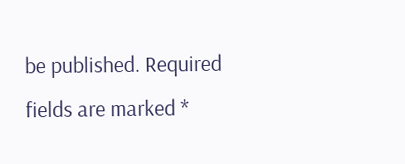be published. Required fields are marked *